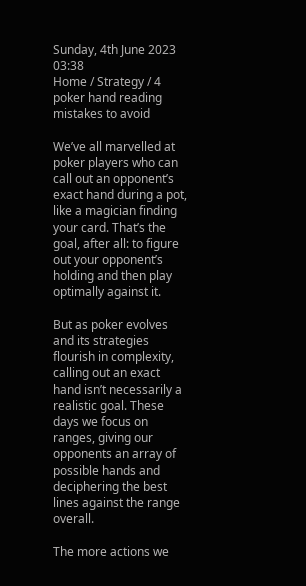Sunday, 4th June 2023 03:38
Home / Strategy / 4 poker hand reading mistakes to avoid

We’ve all marvelled at poker players who can call out an opponent’s exact hand during a pot, like a magician finding your card. That’s the goal, after all: to figure out your opponent’s holding and then play optimally against it.

But as poker evolves and its strategies flourish in complexity, calling out an exact hand isn’t necessarily a realistic goal. These days we focus on ranges, giving our opponents an array of possible hands and deciphering the best lines against the range overall.

The more actions we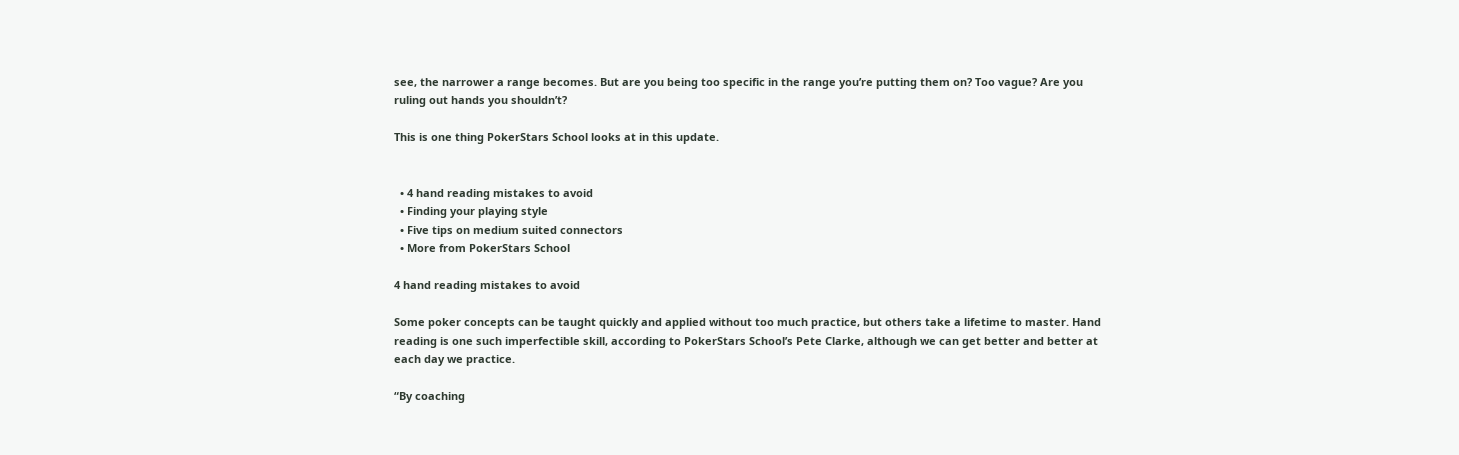see, the narrower a range becomes. But are you being too specific in the range you’re putting them on? Too vague? Are you ruling out hands you shouldn’t?

This is one thing PokerStars School looks at in this update.


  • 4 hand reading mistakes to avoid
  • Finding your playing style
  • Five tips on medium suited connectors
  • More from PokerStars School

4 hand reading mistakes to avoid

Some poker concepts can be taught quickly and applied without too much practice, but others take a lifetime to master. Hand reading is one such imperfectible skill, according to PokerStars School’s Pete Clarke, although we can get better and better at each day we practice.

“By coaching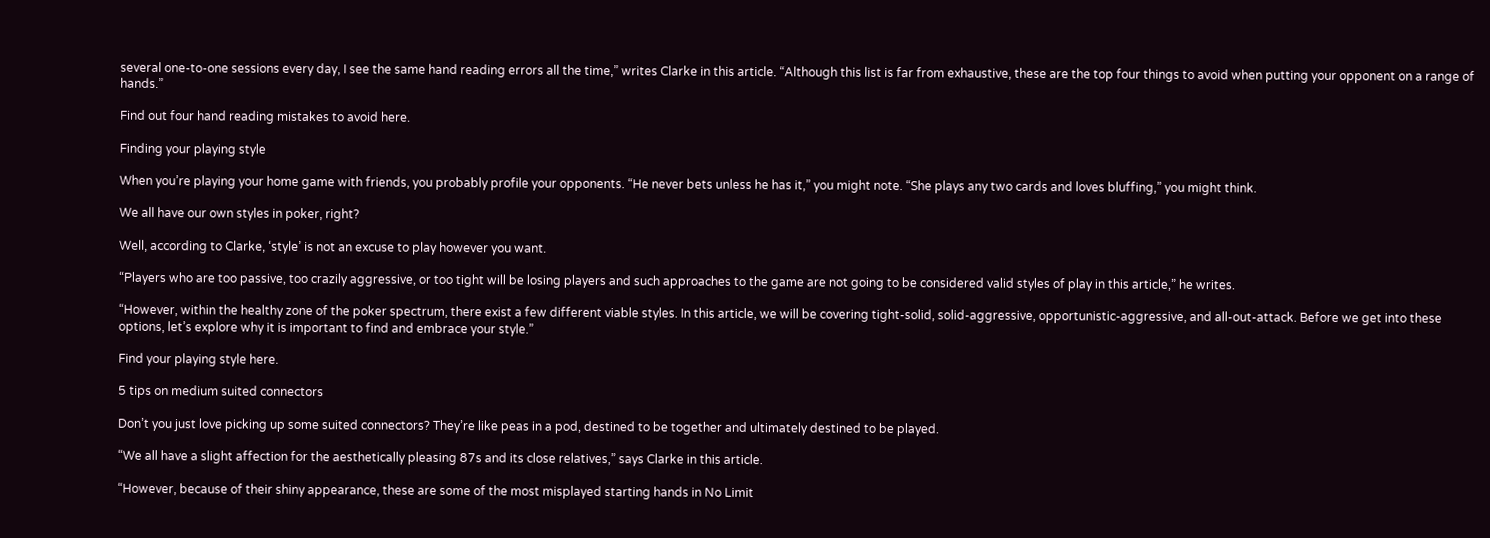several one-to-one sessions every day, I see the same hand reading errors all the time,” writes Clarke in this article. “Although this list is far from exhaustive, these are the top four things to avoid when putting your opponent on a range of hands.”

Find out four hand reading mistakes to avoid here.

Finding your playing style

When you’re playing your home game with friends, you probably profile your opponents. “He never bets unless he has it,” you might note. “She plays any two cards and loves bluffing,” you might think.

We all have our own styles in poker, right?

Well, according to Clarke, ‘style’ is not an excuse to play however you want.

“Players who are too passive, too crazily aggressive, or too tight will be losing players and such approaches to the game are not going to be considered valid styles of play in this article,” he writes.

“However, within the healthy zone of the poker spectrum, there exist a few different viable styles. In this article, we will be covering tight-solid, solid-aggressive, opportunistic-aggressive, and all-out-attack. Before we get into these options, let’s explore why it is important to find and embrace your style.”

Find your playing style here.

5 tips on medium suited connectors

Don’t you just love picking up some suited connectors? They’re like peas in a pod, destined to be together and ultimately destined to be played.

“We all have a slight affection for the aesthetically pleasing 87s and its close relatives,” says Clarke in this article.

“However, because of their shiny appearance, these are some of the most misplayed starting hands in No Limit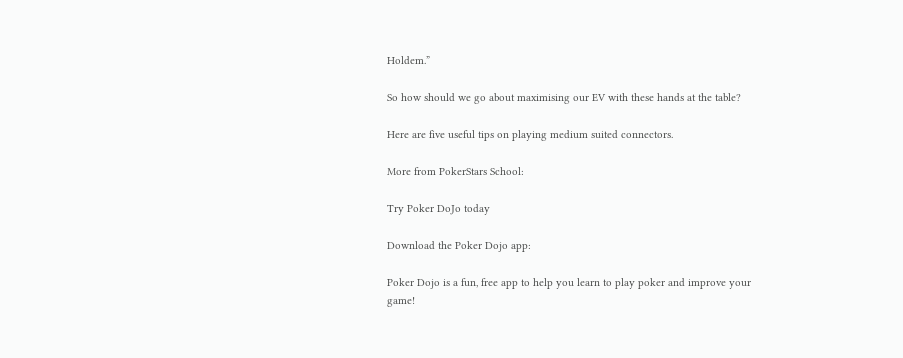Holdem.”

So how should we go about maximising our EV with these hands at the table?

Here are five useful tips on playing medium suited connectors.

More from PokerStars School:

Try Poker DoJo today

Download the Poker Dojo app:

Poker Dojo is a fun, free app to help you learn to play poker and improve your game!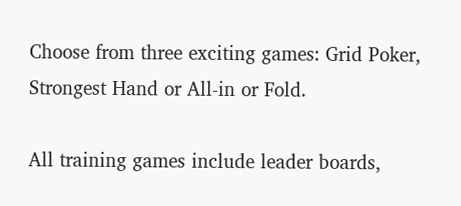Choose from three exciting games: Grid Poker, Strongest Hand or All-in or Fold.

All training games include leader boards,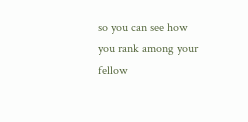so you can see how you rank among your fellow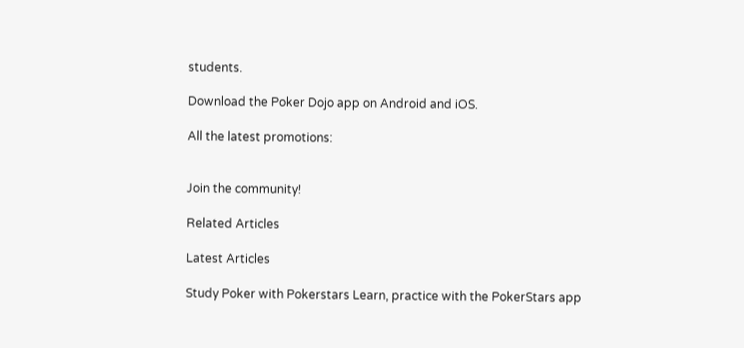students.

Download the Poker Dojo app on Android and iOS.

All the latest promotions:


Join the community!

Related Articles

Latest Articles

Study Poker with Pokerstars Learn, practice with the PokerStars app